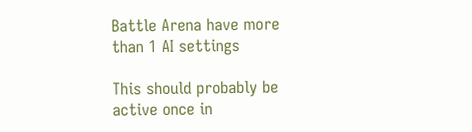Battle Arena have more than 1 AI settings

This should probably be active once in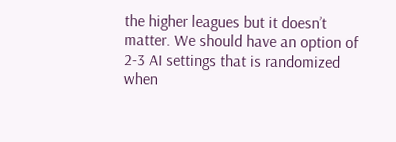the higher leagues but it doesn’t matter. We should have an option of 2-3 AI settings that is randomized when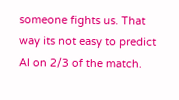someone fights us. That way its not easy to predict AI on 2/3 of the match.